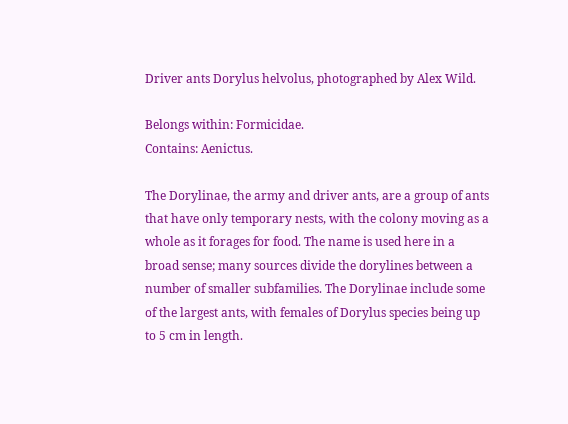Driver ants Dorylus helvolus, photographed by Alex Wild.

Belongs within: Formicidae.
Contains: Aenictus.

The Dorylinae, the army and driver ants, are a group of ants that have only temporary nests, with the colony moving as a whole as it forages for food. The name is used here in a broad sense; many sources divide the dorylines between a number of smaller subfamilies. The Dorylinae include some of the largest ants, with females of Dorylus species being up to 5 cm in length.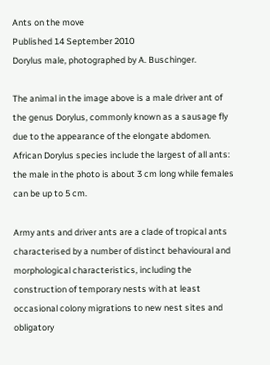Ants on the move
Published 14 September 2010
Dorylus male, photographed by A. Buschinger.

The animal in the image above is a male driver ant of the genus Dorylus, commonly known as a sausage fly due to the appearance of the elongate abdomen. African Dorylus species include the largest of all ants: the male in the photo is about 3 cm long while females can be up to 5 cm.

Army ants and driver ants are a clade of tropical ants characterised by a number of distinct behavioural and morphological characteristics, including the construction of temporary nests with at least occasional colony migrations to new nest sites and obligatory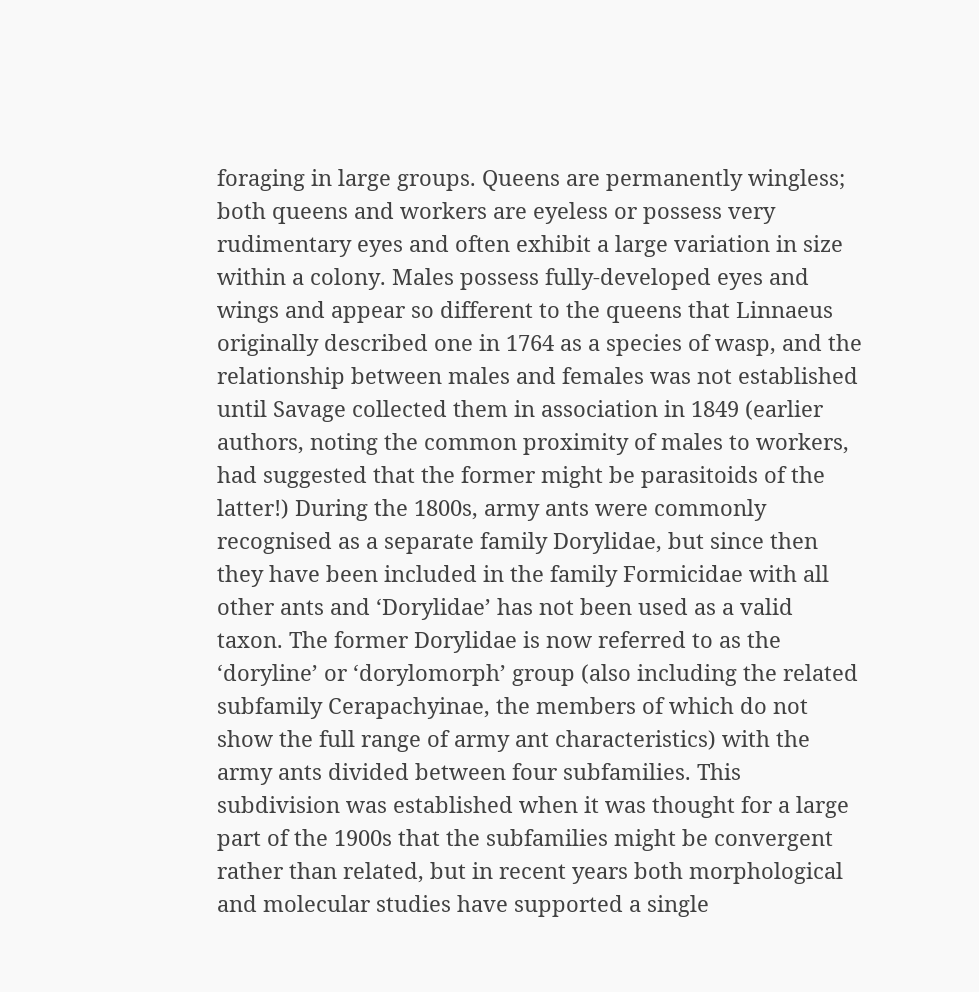foraging in large groups. Queens are permanently wingless; both queens and workers are eyeless or possess very rudimentary eyes and often exhibit a large variation in size within a colony. Males possess fully-developed eyes and wings and appear so different to the queens that Linnaeus originally described one in 1764 as a species of wasp, and the relationship between males and females was not established until Savage collected them in association in 1849 (earlier authors, noting the common proximity of males to workers, had suggested that the former might be parasitoids of the latter!) During the 1800s, army ants were commonly recognised as a separate family Dorylidae, but since then they have been included in the family Formicidae with all other ants and ‘Dorylidae’ has not been used as a valid taxon. The former Dorylidae is now referred to as the ‘doryline’ or ‘dorylomorph’ group (also including the related subfamily Cerapachyinae, the members of which do not show the full range of army ant characteristics) with the army ants divided between four subfamilies. This subdivision was established when it was thought for a large part of the 1900s that the subfamilies might be convergent rather than related, but in recent years both morphological and molecular studies have supported a single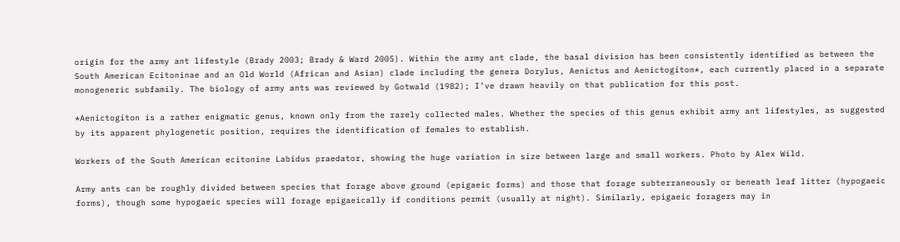origin for the army ant lifestyle (Brady 2003; Brady & Ward 2005). Within the army ant clade, the basal division has been consistently identified as between the South American Ecitoninae and an Old World (African and Asian) clade including the genera Dorylus, Aenictus and Aenictogiton*, each currently placed in a separate monogeneric subfamily. The biology of army ants was reviewed by Gotwald (1982); I’ve drawn heavily on that publication for this post.

*Aenictogiton is a rather enigmatic genus, known only from the rarely collected males. Whether the species of this genus exhibit army ant lifestyles, as suggested by its apparent phylogenetic position, requires the identification of females to establish.

Workers of the South American ecitonine Labidus praedator, showing the huge variation in size between large and small workers. Photo by Alex Wild.

Army ants can be roughly divided between species that forage above ground (epigaeic forms) and those that forage subterraneously or beneath leaf litter (hypogaeic forms), though some hypogaeic species will forage epigaeically if conditions permit (usually at night). Similarly, epigaeic foragers may in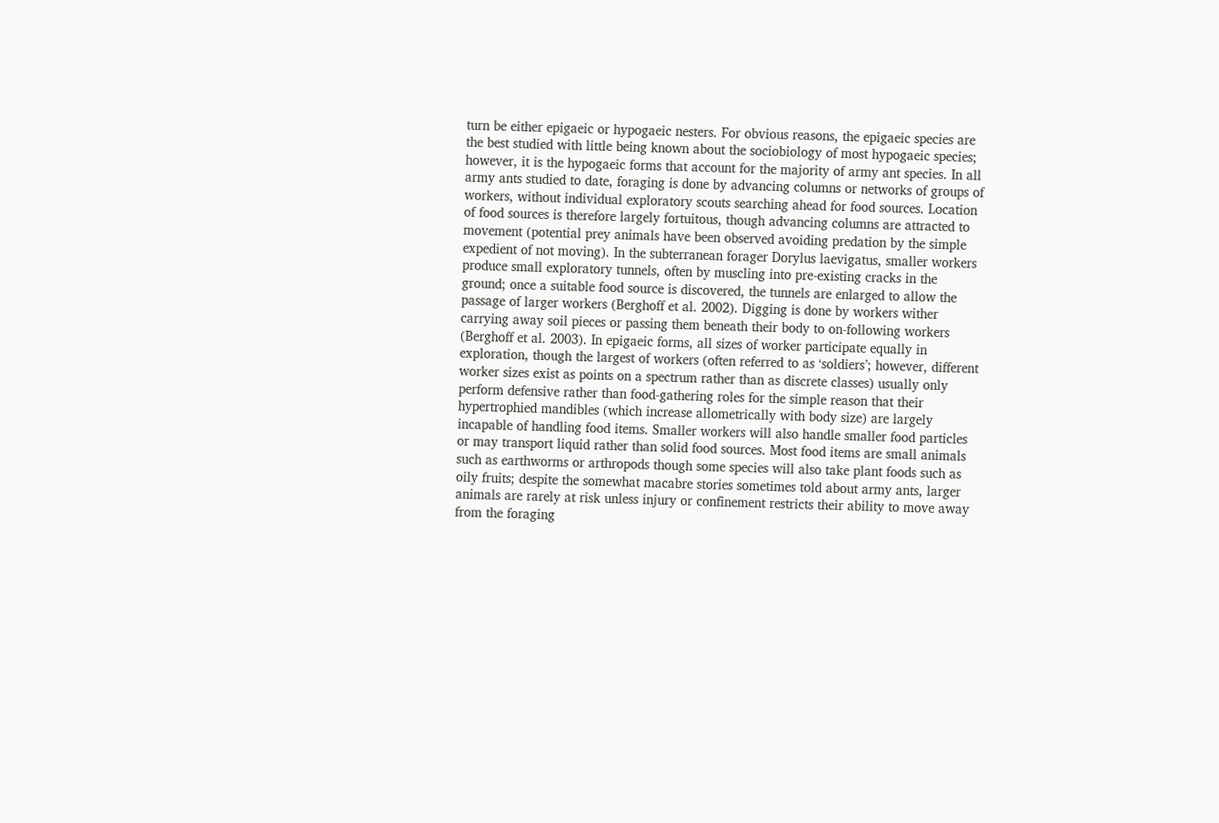turn be either epigaeic or hypogaeic nesters. For obvious reasons, the epigaeic species are the best studied with little being known about the sociobiology of most hypogaeic species; however, it is the hypogaeic forms that account for the majority of army ant species. In all army ants studied to date, foraging is done by advancing columns or networks of groups of workers, without individual exploratory scouts searching ahead for food sources. Location of food sources is therefore largely fortuitous, though advancing columns are attracted to movement (potential prey animals have been observed avoiding predation by the simple expedient of not moving). In the subterranean forager Dorylus laevigatus, smaller workers produce small exploratory tunnels, often by muscling into pre-existing cracks in the ground; once a suitable food source is discovered, the tunnels are enlarged to allow the passage of larger workers (Berghoff et al. 2002). Digging is done by workers wither carrying away soil pieces or passing them beneath their body to on-following workers (Berghoff et al. 2003). In epigaeic forms, all sizes of worker participate equally in exploration, though the largest of workers (often referred to as ‘soldiers’; however, different worker sizes exist as points on a spectrum rather than as discrete classes) usually only perform defensive rather than food-gathering roles for the simple reason that their hypertrophied mandibles (which increase allometrically with body size) are largely incapable of handling food items. Smaller workers will also handle smaller food particles or may transport liquid rather than solid food sources. Most food items are small animals such as earthworms or arthropods though some species will also take plant foods such as oily fruits; despite the somewhat macabre stories sometimes told about army ants, larger animals are rarely at risk unless injury or confinement restricts their ability to move away from the foraging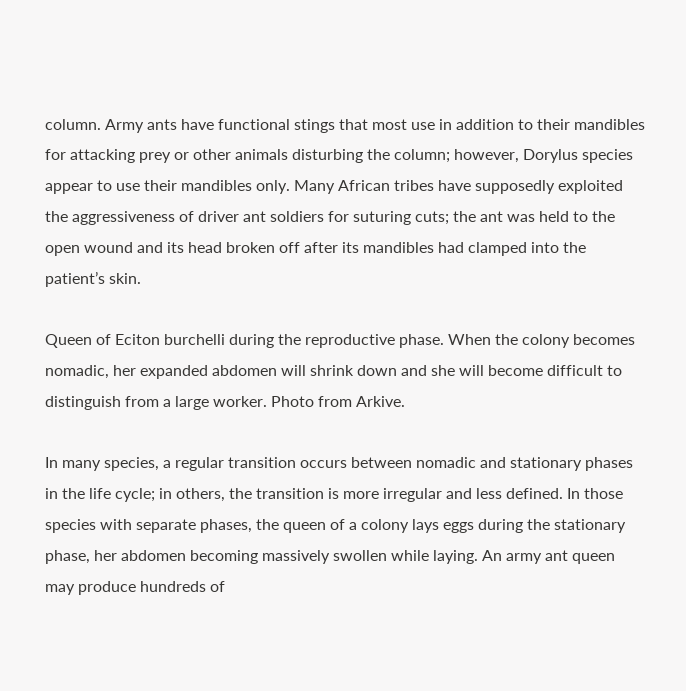column. Army ants have functional stings that most use in addition to their mandibles for attacking prey or other animals disturbing the column; however, Dorylus species appear to use their mandibles only. Many African tribes have supposedly exploited the aggressiveness of driver ant soldiers for suturing cuts; the ant was held to the open wound and its head broken off after its mandibles had clamped into the patient’s skin.

Queen of Eciton burchelli during the reproductive phase. When the colony becomes nomadic, her expanded abdomen will shrink down and she will become difficult to distinguish from a large worker. Photo from Arkive.

In many species, a regular transition occurs between nomadic and stationary phases in the life cycle; in others, the transition is more irregular and less defined. In those species with separate phases, the queen of a colony lays eggs during the stationary phase, her abdomen becoming massively swollen while laying. An army ant queen may produce hundreds of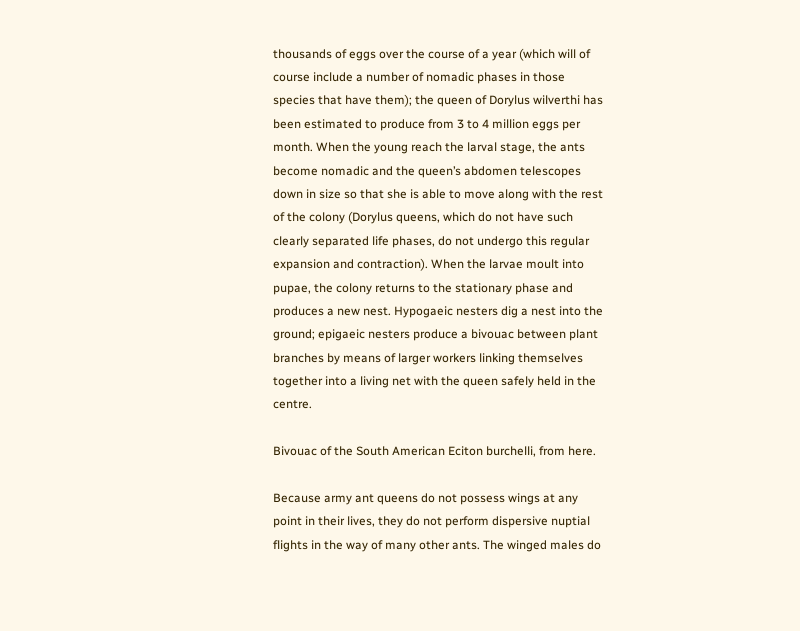thousands of eggs over the course of a year (which will of course include a number of nomadic phases in those species that have them); the queen of Dorylus wilverthi has been estimated to produce from 3 to 4 million eggs per month. When the young reach the larval stage, the ants become nomadic and the queen’s abdomen telescopes down in size so that she is able to move along with the rest of the colony (Dorylus queens, which do not have such clearly separated life phases, do not undergo this regular expansion and contraction). When the larvae moult into pupae, the colony returns to the stationary phase and produces a new nest. Hypogaeic nesters dig a nest into the ground; epigaeic nesters produce a bivouac between plant branches by means of larger workers linking themselves together into a living net with the queen safely held in the centre.

Bivouac of the South American Eciton burchelli, from here.

Because army ant queens do not possess wings at any point in their lives, they do not perform dispersive nuptial flights in the way of many other ants. The winged males do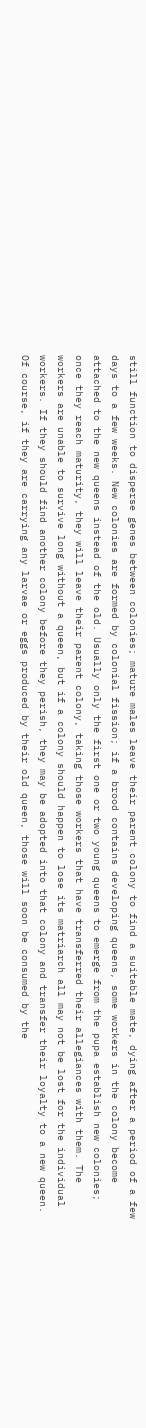still function to disperse genes between colonies; mature males leave their parent colony to find a suitable mate, dying after a period of a few days to a few weeks. New colonies are formed by colonial fission; if a brood contains developing queens, some workers in the colony become attached to the new queens instead of the old. Usually only the first one or two young queens to emerge from the pupa establish new colonies; once they reach maturity, they will leave their parent colony, taking those workers that have transferred their allegiances with them. The workers are unable to survive long without a queen, but if a colony should happen to lose its matriarch all may not be lost for the individual workers. If they should find another colony before they perish, they may be adopted into that colony and transfer their loyalty to a new queen. Of course, if they are carrying any larvae or eggs produced by their old queen, those will soon be consumed by the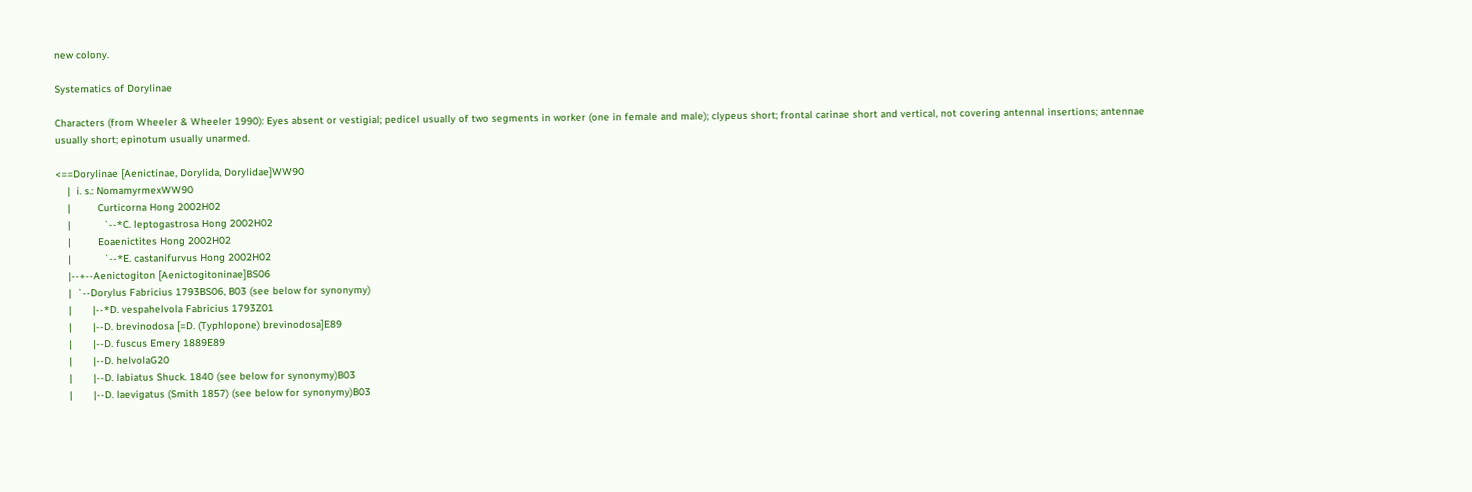new colony.

Systematics of Dorylinae

Characters (from Wheeler & Wheeler 1990): Eyes absent or vestigial; pedicel usually of two segments in worker (one in female and male); clypeus short; frontal carinae short and vertical, not covering antennal insertions; antennae usually short; epinotum usually unarmed.

<==Dorylinae [Aenictinae, Dorylida, Dorylidae]WW90
    |  i. s.: NomamyrmexWW90
    |         Curticorna Hong 2002H02
    |           `--*C. leptogastrosa Hong 2002H02
    |         Eoaenictites Hong 2002H02
    |           `--*E. castanifurvus Hong 2002H02
    |--+--Aenictogiton [Aenictogitoninae]BS06
    |  `--Dorylus Fabricius 1793BS06, B03 (see below for synonymy)
    |       |--*D. vespahelvola Fabricius 1793Z01
    |       |--D. brevinodosa [=D. (Typhlopone) brevinodosa]E89
    |       |--D. fuscus Emery 1889E89
    |       |--D. helvolaG20
    |       |--D. labiatus Shuck. 1840 (see below for synonymy)B03
    |       |--D. laevigatus (Smith 1857) (see below for synonymy)B03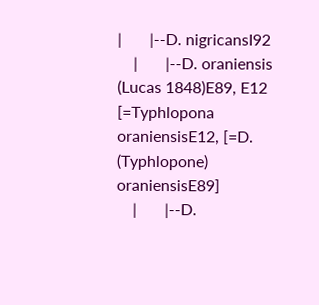|       |--D. nigricansI92
    |       |--D. oraniensis (Lucas 1848)E89, E12 [=Typhlopona oraniensisE12, [=D. (Typhlopone) oraniensisE89]
    |       |--D.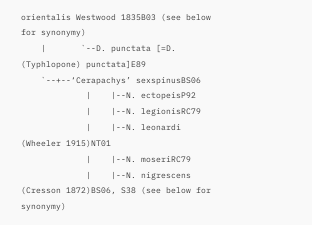orientalis Westwood 1835B03 (see below for synonymy)
    |       `--D. punctata [=D. (Typhlopone) punctata]E89
    `--+--‘Cerapachys’ sexspinusBS06
             |    |--N. ectopeisP92
             |    |--N. legionisRC79
             |    |--N. leonardi (Wheeler 1915)NT01
             |    |--N. moseriRC79
             |    |--N. nigrescens (Cresson 1872)BS06, S38 (see below for synonymy)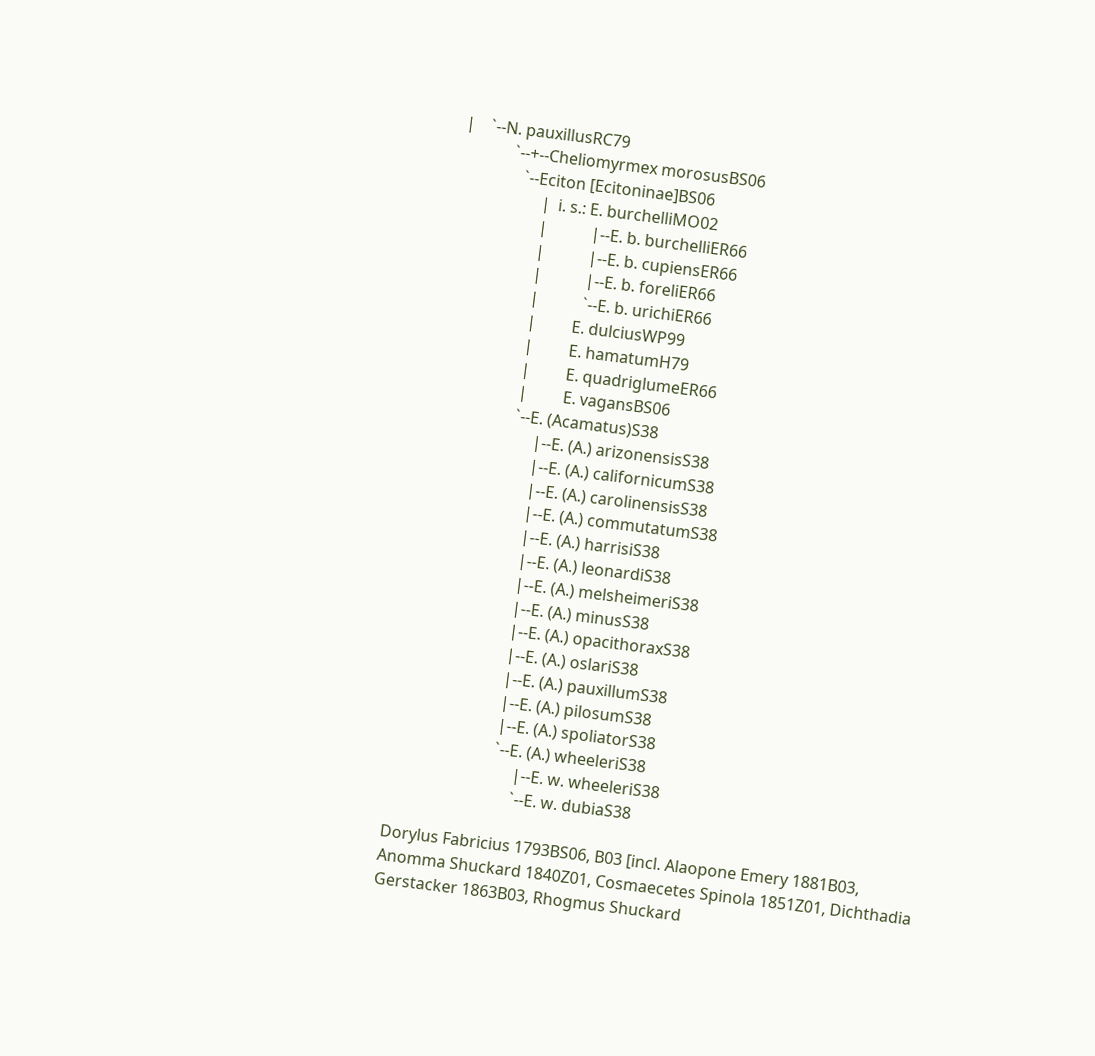|    `--N. pauxillusRC79
             `--+--Cheliomyrmex morosusBS06
                `--Eciton [Ecitoninae]BS06
                     |  i. s.: E. burchelliMO02
                     |           |--E. b. burchelliER66
                     |           |--E. b. cupiensER66
                     |           |--E. b. foreliER66
                     |           `--E. b. urichiER66
                     |         E. dulciusWP99
                     |         E. hamatumH79
                     |         E. quadriglumeER66
                     |         E. vagansBS06
                     `--E. (Acamatus)S38
                          |--E. (A.) arizonensisS38
                          |--E. (A.) californicumS38
                          |--E. (A.) carolinensisS38
                          |--E. (A.) commutatumS38
                          |--E. (A.) harrisiS38
                          |--E. (A.) leonardiS38
                          |--E. (A.) melsheimeriS38
                          |--E. (A.) minusS38
                          |--E. (A.) opacithoraxS38
                          |--E. (A.) oslariS38
                          |--E. (A.) pauxillumS38
                          |--E. (A.) pilosumS38
                          |--E. (A.) spoliatorS38
                          `--E. (A.) wheeleriS38
                               |--E. w. wheeleriS38
                               `--E. w. dubiaS38

Dorylus Fabricius 1793BS06, B03 [incl. Alaopone Emery 1881B03, Anomma Shuckard 1840Z01, Cosmaecetes Spinola 1851Z01, Dichthadia Gerstacker 1863B03, Rhogmus Shuckard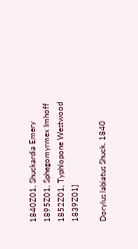1840Z01, Shuckardia Emery 1895Z01, Sphegomyrmex Imhoff 1852Z01, Typhlopone Westwood 1839Z01]

Dorylus labiatus Shuck. 1840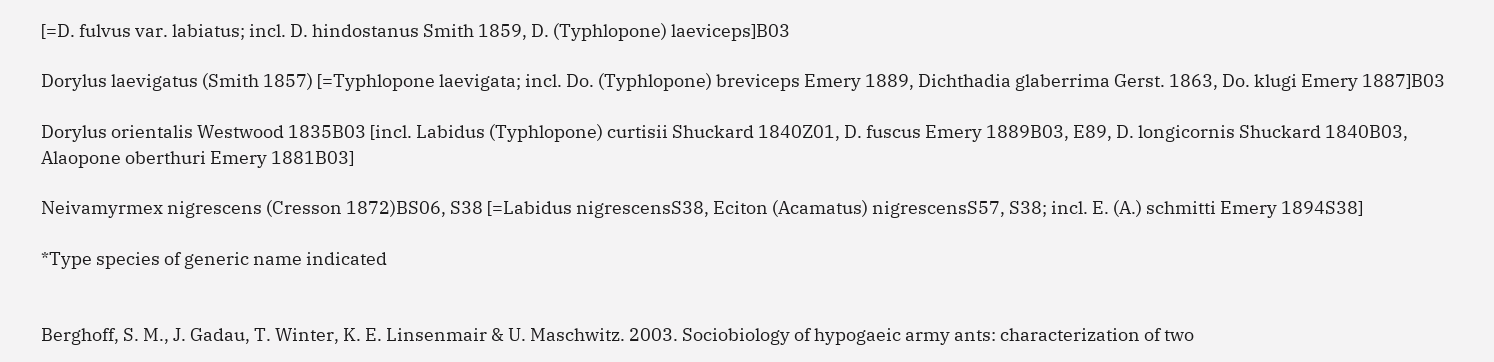[=D. fulvus var. labiatus; incl. D. hindostanus Smith 1859, D. (Typhlopone) laeviceps]B03

Dorylus laevigatus (Smith 1857) [=Typhlopone laevigata; incl. Do. (Typhlopone) breviceps Emery 1889, Dichthadia glaberrima Gerst. 1863, Do. klugi Emery 1887]B03

Dorylus orientalis Westwood 1835B03 [incl. Labidus (Typhlopone) curtisii Shuckard 1840Z01, D. fuscus Emery 1889B03, E89, D. longicornis Shuckard 1840B03, Alaopone oberthuri Emery 1881B03]

Neivamyrmex nigrescens (Cresson 1872)BS06, S38 [=Labidus nigrescensS38, Eciton (Acamatus) nigrescensS57, S38; incl. E. (A.) schmitti Emery 1894S38]

*Type species of generic name indicated


Berghoff, S. M., J. Gadau, T. Winter, K. E. Linsenmair & U. Maschwitz. 2003. Sociobiology of hypogaeic army ants: characterization of two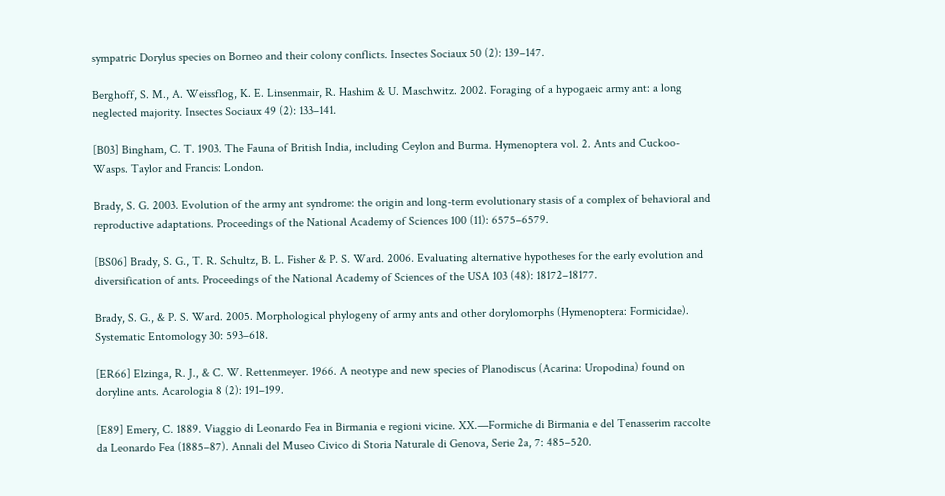sympatric Dorylus species on Borneo and their colony conflicts. Insectes Sociaux 50 (2): 139–147.

Berghoff, S. M., A. Weissflog, K. E. Linsenmair, R. Hashim & U. Maschwitz. 2002. Foraging of a hypogaeic army ant: a long neglected majority. Insectes Sociaux 49 (2): 133–141.

[B03] Bingham, C. T. 1903. The Fauna of British India, including Ceylon and Burma. Hymenoptera vol. 2. Ants and Cuckoo-Wasps. Taylor and Francis: London.

Brady, S. G. 2003. Evolution of the army ant syndrome: the origin and long-term evolutionary stasis of a complex of behavioral and reproductive adaptations. Proceedings of the National Academy of Sciences 100 (11): 6575–6579.

[BS06] Brady, S. G., T. R. Schultz, B. L. Fisher & P. S. Ward. 2006. Evaluating alternative hypotheses for the early evolution and diversification of ants. Proceedings of the National Academy of Sciences of the USA 103 (48): 18172–18177.

Brady, S. G., & P. S. Ward. 2005. Morphological phylogeny of army ants and other dorylomorphs (Hymenoptera: Formicidae). Systematic Entomology 30: 593–618.

[ER66] Elzinga, R. J., & C. W. Rettenmeyer. 1966. A neotype and new species of Planodiscus (Acarina: Uropodina) found on doryline ants. Acarologia 8 (2): 191–199.

[E89] Emery, C. 1889. Viaggio di Leonardo Fea in Birmania e regioni vicine. XX.—Formiche di Birmania e del Tenasserim raccolte da Leonardo Fea (1885–87). Annali del Museo Civico di Storia Naturale di Genova, Serie 2a, 7: 485–520.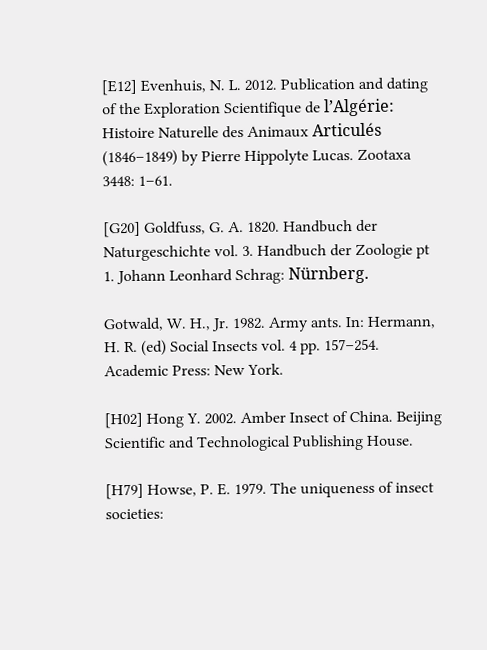[E12] Evenhuis, N. L. 2012. Publication and dating of the Exploration Scientifique de l’Algérie: Histoire Naturelle des Animaux Articulés (1846–1849) by Pierre Hippolyte Lucas. Zootaxa 3448: 1–61.

[G20] Goldfuss, G. A. 1820. Handbuch der Naturgeschichte vol. 3. Handbuch der Zoologie pt 1. Johann Leonhard Schrag: Nürnberg.

Gotwald, W. H., Jr. 1982. Army ants. In: Hermann, H. R. (ed) Social Insects vol. 4 pp. 157–254. Academic Press: New York.

[H02] Hong Y. 2002. Amber Insect of China. Beijing Scientific and Technological Publishing House.

[H79] Howse, P. E. 1979. The uniqueness of insect societies: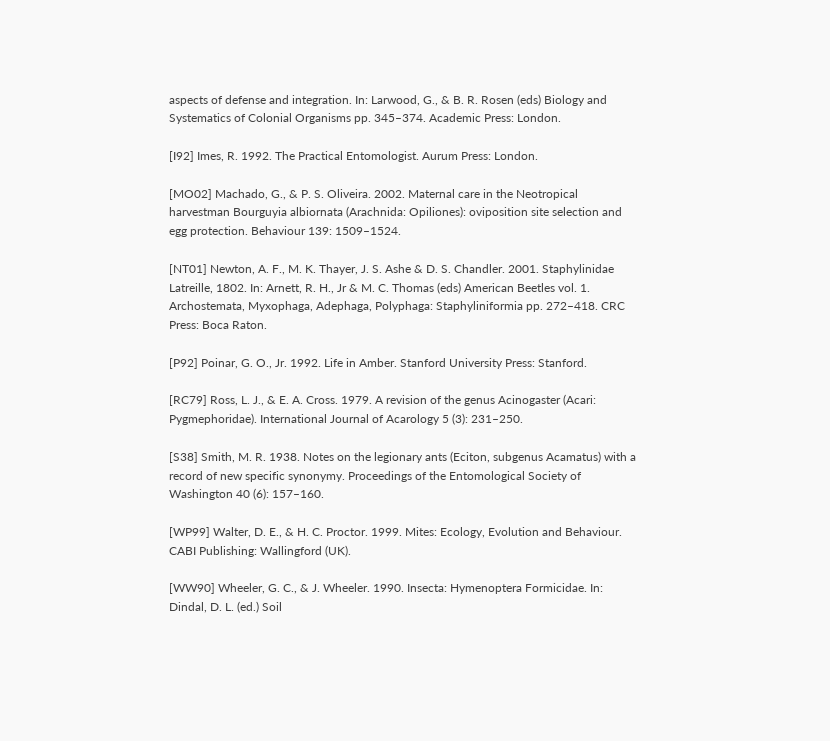aspects of defense and integration. In: Larwood, G., & B. R. Rosen (eds) Biology and Systematics of Colonial Organisms pp. 345–374. Academic Press: London.

[I92] Imes, R. 1992. The Practical Entomologist. Aurum Press: London.

[MO02] Machado, G., & P. S. Oliveira. 2002. Maternal care in the Neotropical harvestman Bourguyia albiornata (Arachnida: Opiliones): oviposition site selection and egg protection. Behaviour 139: 1509–1524.

[NT01] Newton, A. F., M. K. Thayer, J. S. Ashe & D. S. Chandler. 2001. Staphylinidae Latreille, 1802. In: Arnett, R. H., Jr & M. C. Thomas (eds) American Beetles vol. 1. Archostemata, Myxophaga, Adephaga, Polyphaga: Staphyliniformia pp. 272–418. CRC Press: Boca Raton.

[P92] Poinar, G. O., Jr. 1992. Life in Amber. Stanford University Press: Stanford.

[RC79] Ross, L. J., & E. A. Cross. 1979. A revision of the genus Acinogaster (Acari: Pygmephoridae). International Journal of Acarology 5 (3): 231–250.

[S38] Smith, M. R. 1938. Notes on the legionary ants (Eciton, subgenus Acamatus) with a record of new specific synonymy. Proceedings of the Entomological Society of Washington 40 (6): 157–160.

[WP99] Walter, D. E., & H. C. Proctor. 1999. Mites: Ecology, Evolution and Behaviour. CABI Publishing: Wallingford (UK).

[WW90] Wheeler, G. C., & J. Wheeler. 1990. Insecta: Hymenoptera Formicidae. In: Dindal, D. L. (ed.) Soil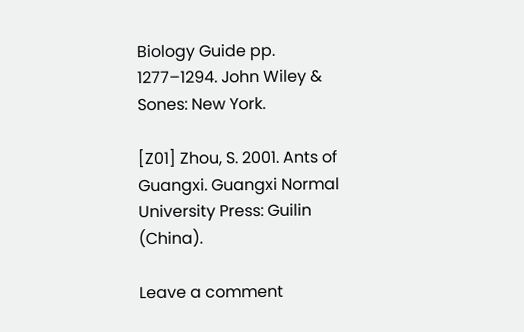Biology Guide pp. 1277–1294. John Wiley & Sones: New York.

[Z01] Zhou, S. 2001. Ants of Guangxi. Guangxi Normal University Press: Guilin (China).

Leave a comment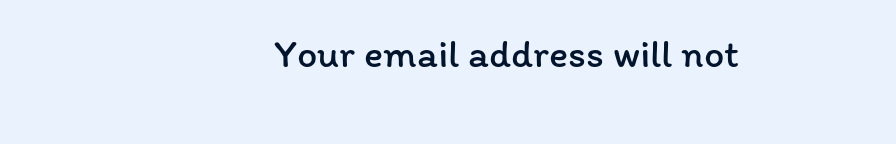Your email address will not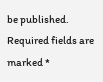be published. Required fields are marked *